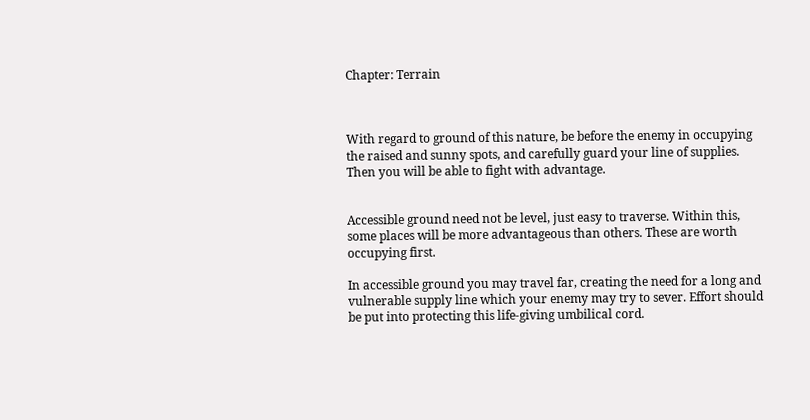Chapter: Terrain



With regard to ground of this nature, be before the enemy in occupying the raised and sunny spots, and carefully guard your line of supplies. Then you will be able to fight with advantage.


Accessible ground need not be level, just easy to traverse. Within this, some places will be more advantageous than others. These are worth occupying first.

In accessible ground you may travel far, creating the need for a long and vulnerable supply line which your enemy may try to sever. Effort should be put into protecting this life-giving umbilical cord.